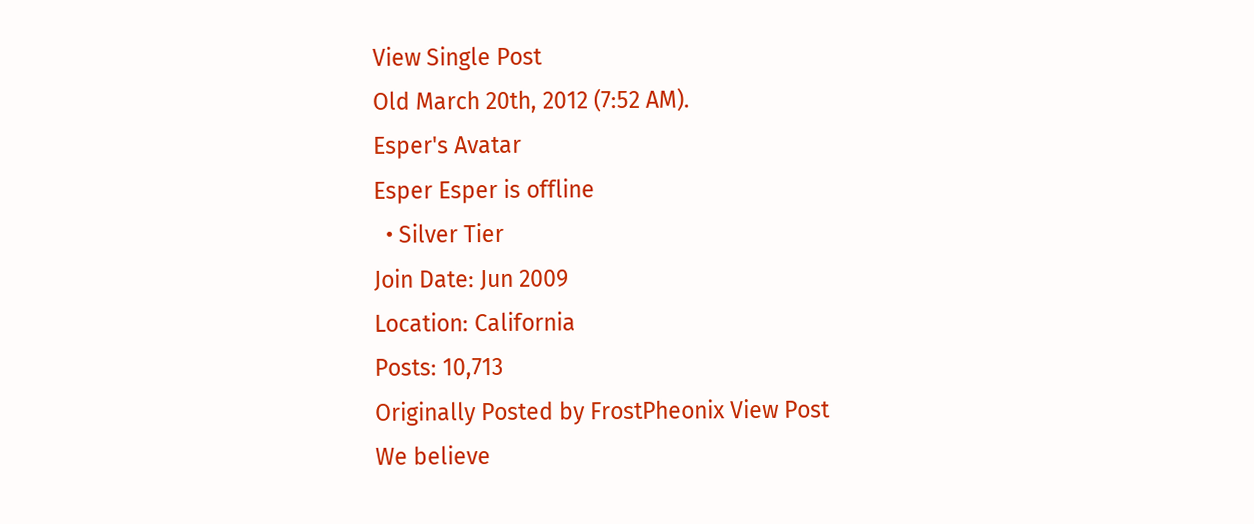View Single Post
Old March 20th, 2012 (7:52 AM).
Esper's Avatar
Esper Esper is offline
  • Silver Tier
Join Date: Jun 2009
Location: California
Posts: 10,713
Originally Posted by FrostPheonix View Post
We believe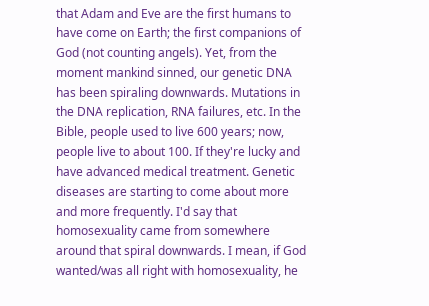that Adam and Eve are the first humans to have come on Earth; the first companions of God (not counting angels). Yet, from the moment mankind sinned, our genetic DNA has been spiraling downwards. Mutations in the DNA replication, RNA failures, etc. In the Bible, people used to live 600 years; now, people live to about 100. If they're lucky and have advanced medical treatment. Genetic diseases are starting to come about more and more frequently. I'd say that homosexuality came from somewhere around that spiral downwards. I mean, if God wanted/was all right with homosexuality, he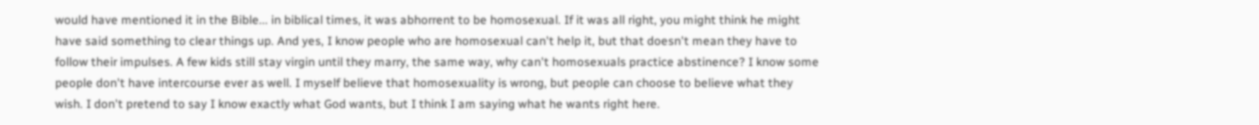would have mentioned it in the Bible... in biblical times, it was abhorrent to be homosexual. If it was all right, you might think he might have said something to clear things up. And yes, I know people who are homosexual can't help it, but that doesn't mean they have to follow their impulses. A few kids still stay virgin until they marry, the same way, why can't homosexuals practice abstinence? I know some people don't have intercourse ever as well. I myself believe that homosexuality is wrong, but people can choose to believe what they wish. I don't pretend to say I know exactly what God wants, but I think I am saying what he wants right here.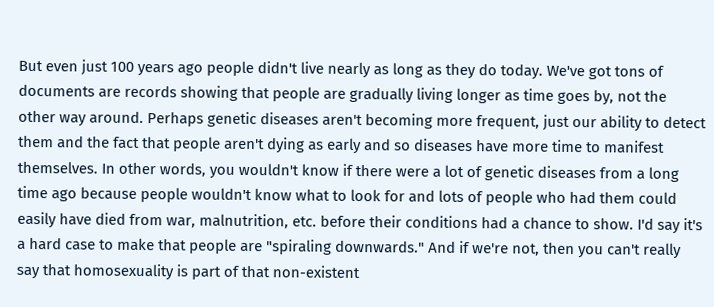But even just 100 years ago people didn't live nearly as long as they do today. We've got tons of documents are records showing that people are gradually living longer as time goes by, not the other way around. Perhaps genetic diseases aren't becoming more frequent, just our ability to detect them and the fact that people aren't dying as early and so diseases have more time to manifest themselves. In other words, you wouldn't know if there were a lot of genetic diseases from a long time ago because people wouldn't know what to look for and lots of people who had them could easily have died from war, malnutrition, etc. before their conditions had a chance to show. I'd say it's a hard case to make that people are "spiraling downwards." And if we're not, then you can't really say that homosexuality is part of that non-existent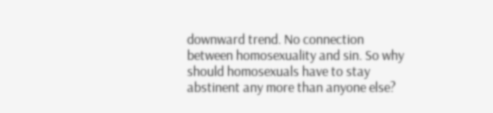downward trend. No connection between homosexuality and sin. So why should homosexuals have to stay abstinent any more than anyone else?